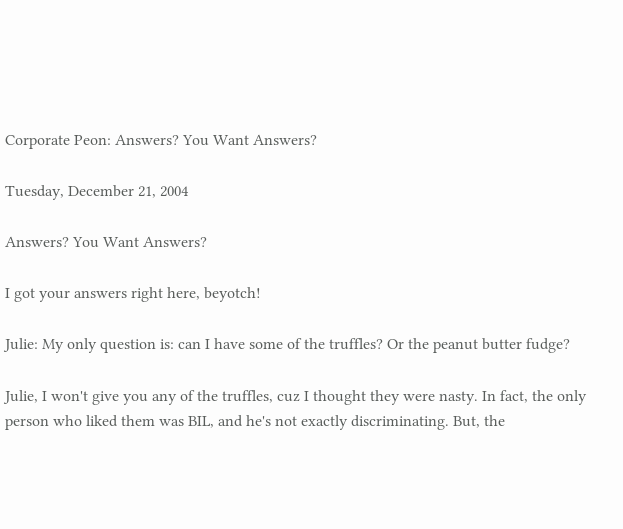Corporate Peon: Answers? You Want Answers?

Tuesday, December 21, 2004

Answers? You Want Answers?

I got your answers right here, beyotch!

Julie: My only question is: can I have some of the truffles? Or the peanut butter fudge?

Julie, I won't give you any of the truffles, cuz I thought they were nasty. In fact, the only person who liked them was BIL, and he's not exactly discriminating. But, the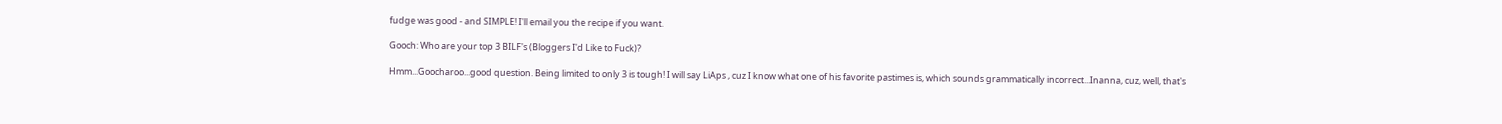fudge was good - and SIMPLE! I'll email you the recipe if you want.

Gooch: Who are your top 3 BILF's (Bloggers I'd Like to Fuck)?

Hmm...Goocharoo...good question. Being limited to only 3 is tough! I will say LiAps , cuz I know what one of his favorite pastimes is, which sounds grammatically incorrect...Inanna, cuz, well, that's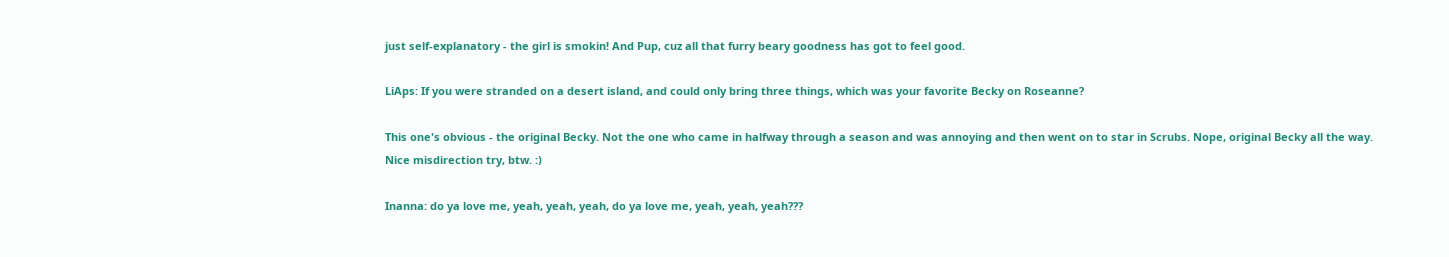just self-explanatory - the girl is smokin! And Pup, cuz all that furry beary goodness has got to feel good.

LiAps: If you were stranded on a desert island, and could only bring three things, which was your favorite Becky on Roseanne?

This one's obvious - the original Becky. Not the one who came in halfway through a season and was annoying and then went on to star in Scrubs. Nope, original Becky all the way. Nice misdirection try, btw. :)

Inanna: do ya love me, yeah, yeah, yeah, do ya love me, yeah, yeah, yeah???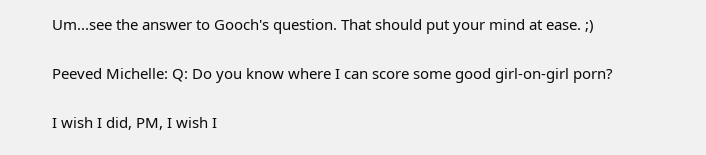Um...see the answer to Gooch's question. That should put your mind at ease. ;)

Peeved Michelle: Q: Do you know where I can score some good girl-on-girl porn?

I wish I did, PM, I wish I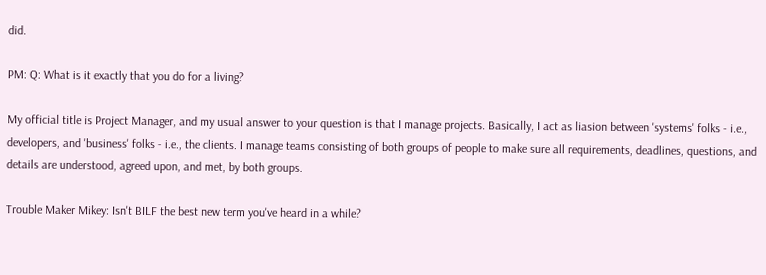did.

PM: Q: What is it exactly that you do for a living?

My official title is Project Manager, and my usual answer to your question is that I manage projects. Basically, I act as liasion between 'systems' folks - i.e., developers, and 'business' folks - i.e., the clients. I manage teams consisting of both groups of people to make sure all requirements, deadlines, questions, and details are understood, agreed upon, and met, by both groups.

Trouble Maker Mikey: Isn't BILF the best new term you've heard in a while?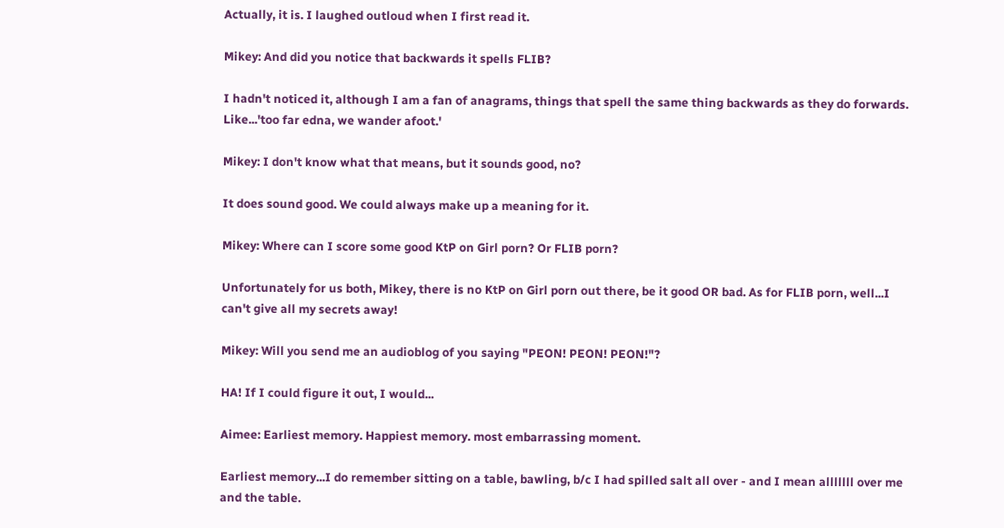Actually, it is. I laughed outloud when I first read it.

Mikey: And did you notice that backwards it spells FLIB?

I hadn't noticed it, although I am a fan of anagrams, things that spell the same thing backwards as they do forwards. Like...'too far edna, we wander afoot.'

Mikey: I don't know what that means, but it sounds good, no?

It does sound good. We could always make up a meaning for it.

Mikey: Where can I score some good KtP on Girl porn? Or FLIB porn?

Unfortunately for us both, Mikey, there is no KtP on Girl porn out there, be it good OR bad. As for FLIB porn, well...I can't give all my secrets away!

Mikey: Will you send me an audioblog of you saying "PEON! PEON! PEON!"?

HA! If I could figure it out, I would...

Aimee: Earliest memory. Happiest memory. most embarrassing moment.

Earliest memory...I do remember sitting on a table, bawling, b/c I had spilled salt all over - and I mean alllllll over me and the table.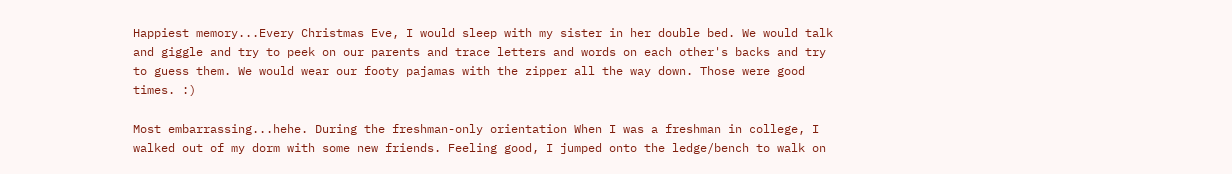Happiest memory...Every Christmas Eve, I would sleep with my sister in her double bed. We would talk and giggle and try to peek on our parents and trace letters and words on each other's backs and try to guess them. We would wear our footy pajamas with the zipper all the way down. Those were good times. :)

Most embarrassing...hehe. During the freshman-only orientation When I was a freshman in college, I walked out of my dorm with some new friends. Feeling good, I jumped onto the ledge/bench to walk on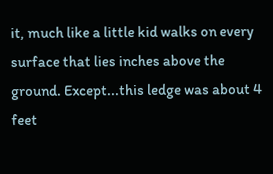it, much like a little kid walks on every surface that lies inches above the ground. Except...this ledge was about 4 feet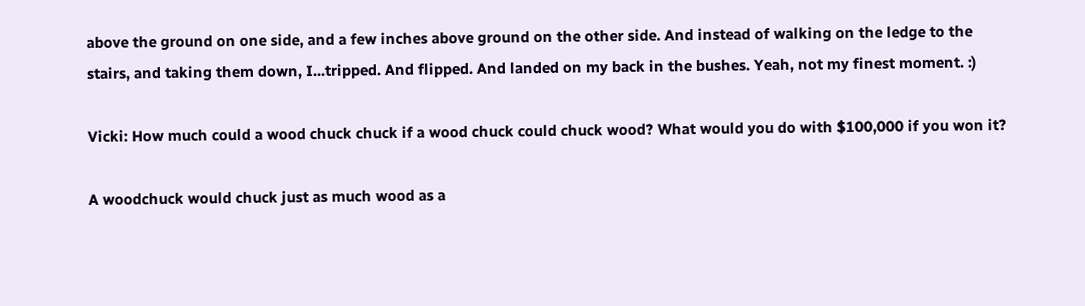above the ground on one side, and a few inches above ground on the other side. And instead of walking on the ledge to the stairs, and taking them down, I...tripped. And flipped. And landed on my back in the bushes. Yeah, not my finest moment. :)

Vicki: How much could a wood chuck chuck if a wood chuck could chuck wood? What would you do with $100,000 if you won it?

A woodchuck would chuck just as much wood as a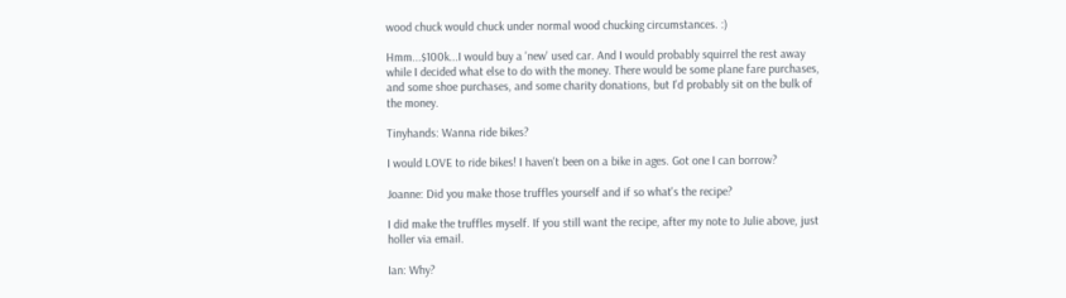wood chuck would chuck under normal wood chucking circumstances. :)

Hmm...$100k...I would buy a 'new' used car. And I would probably squirrel the rest away while I decided what else to do with the money. There would be some plane fare purchases, and some shoe purchases, and some charity donations, but I'd probably sit on the bulk of the money.

Tinyhands: Wanna ride bikes?

I would LOVE to ride bikes! I haven't been on a bike in ages. Got one I can borrow?

Joanne: Did you make those truffles yourself and if so what's the recipe?

I did make the truffles myself. If you still want the recipe, after my note to Julie above, just holler via email.

Ian: Why?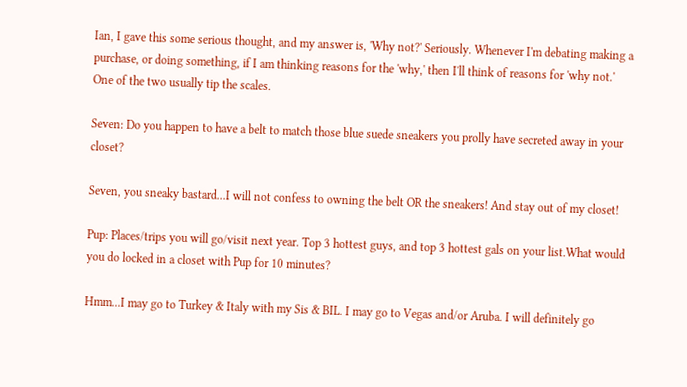Ian, I gave this some serious thought, and my answer is, 'Why not?' Seriously. Whenever I'm debating making a purchase, or doing something, if I am thinking reasons for the 'why,' then I'll think of reasons for 'why not.' One of the two usually tip the scales.

Seven: Do you happen to have a belt to match those blue suede sneakers you prolly have secreted away in your closet?

Seven, you sneaky bastard...I will not confess to owning the belt OR the sneakers! And stay out of my closet!

Pup: Places/trips you will go/visit next year. Top 3 hottest guys, and top 3 hottest gals on your list.What would you do locked in a closet with Pup for 10 minutes?

Hmm...I may go to Turkey & Italy with my Sis & BIL. I may go to Vegas and/or Aruba. I will definitely go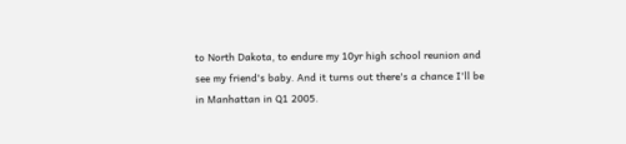to North Dakota, to endure my 10yr high school reunion and see my friend's baby. And it turns out there's a chance I'll be in Manhattan in Q1 2005.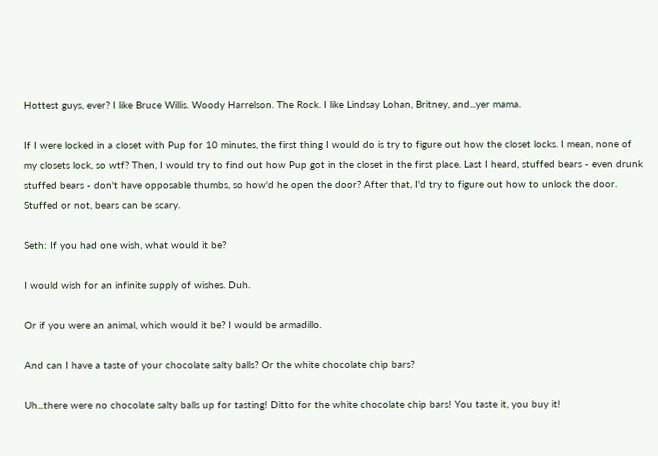Hottest guys, ever? I like Bruce Willis. Woody Harrelson. The Rock. I like Lindsay Lohan, Britney, and...yer mama.

If I were locked in a closet with Pup for 10 minutes, the first thing I would do is try to figure out how the closet locks. I mean, none of my closets lock, so wtf? Then, I would try to find out how Pup got in the closet in the first place. Last I heard, stuffed bears - even drunk stuffed bears - don't have opposable thumbs, so how'd he open the door? After that, I'd try to figure out how to unlock the door. Stuffed or not, bears can be scary.

Seth: If you had one wish, what would it be?

I would wish for an infinite supply of wishes. Duh.

Or if you were an animal, which would it be? I would be armadillo.

And can I have a taste of your chocolate salty balls? Or the white chocolate chip bars?

Uh...there were no chocolate salty balls up for tasting! Ditto for the white chocolate chip bars! You taste it, you buy it!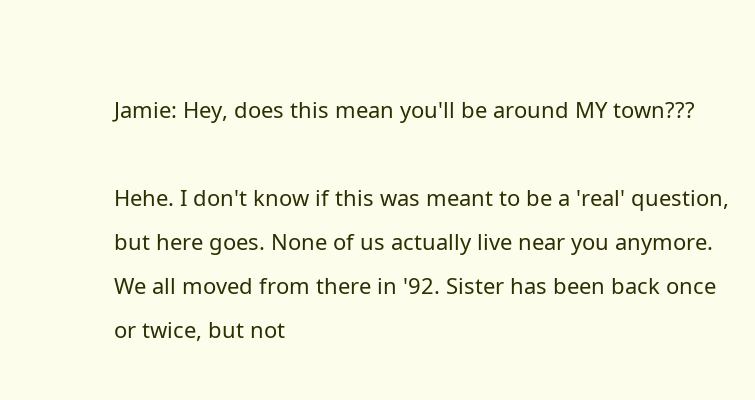Jamie: Hey, does this mean you'll be around MY town???

Hehe. I don't know if this was meant to be a 'real' question, but here goes. None of us actually live near you anymore. We all moved from there in '92. Sister has been back once or twice, but not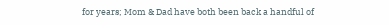for years; Mom & Dad have both been back a handful of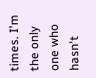times. I'm the only one who hasn't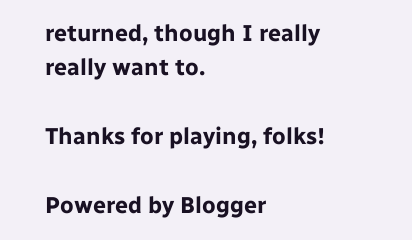returned, though I really really want to.

Thanks for playing, folks!

Powered by Blogger